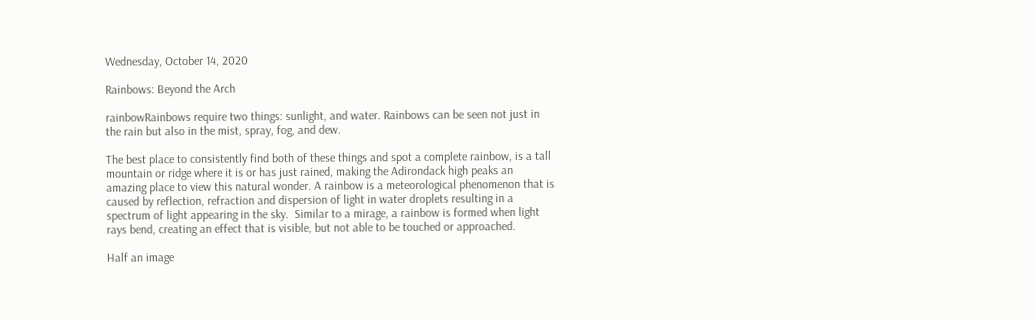Wednesday, October 14, 2020

Rainbows: Beyond the Arch

rainbowRainbows require two things: sunlight, and water. Rainbows can be seen not just in the rain but also in the mist, spray, fog, and dew.

The best place to consistently find both of these things and spot a complete rainbow, is a tall mountain or ridge where it is or has just rained, making the Adirondack high peaks an amazing place to view this natural wonder. A rainbow is a meteorological phenomenon that is caused by reflection, refraction and dispersion of light in water droplets resulting in a spectrum of light appearing in the sky.  Similar to a mirage, a rainbow is formed when light rays bend, creating an effect that is visible, but not able to be touched or approached.

Half an image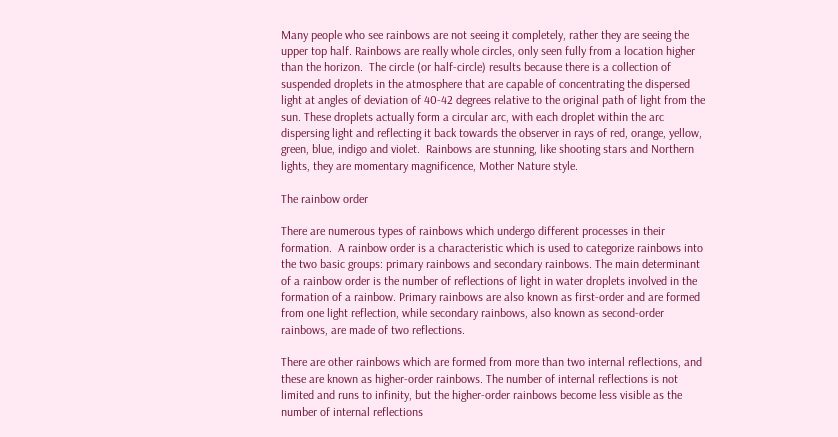Many people who see rainbows are not seeing it completely, rather they are seeing the upper top half. Rainbows are really whole circles, only seen fully from a location higher than the horizon.  The circle (or half-circle) results because there is a collection of suspended droplets in the atmosphere that are capable of concentrating the dispersed light at angles of deviation of 40-42 degrees relative to the original path of light from the sun. These droplets actually form a circular arc, with each droplet within the arc dispersing light and reflecting it back towards the observer in rays of red, orange, yellow, green, blue, indigo and violet.  Rainbows are stunning, like shooting stars and Northern lights, they are momentary magnificence, Mother Nature style.

The rainbow order

There are numerous types of rainbows which undergo different processes in their formation.  A rainbow order is a characteristic which is used to categorize rainbows into the two basic groups: primary rainbows and secondary rainbows. The main determinant of a rainbow order is the number of reflections of light in water droplets involved in the formation of a rainbow. Primary rainbows are also known as first-order and are formed from one light reflection, while secondary rainbows, also known as second-order rainbows, are made of two reflections.

There are other rainbows which are formed from more than two internal reflections, and these are known as higher-order rainbows. The number of internal reflections is not limited and runs to infinity, but the higher-order rainbows become less visible as the number of internal reflections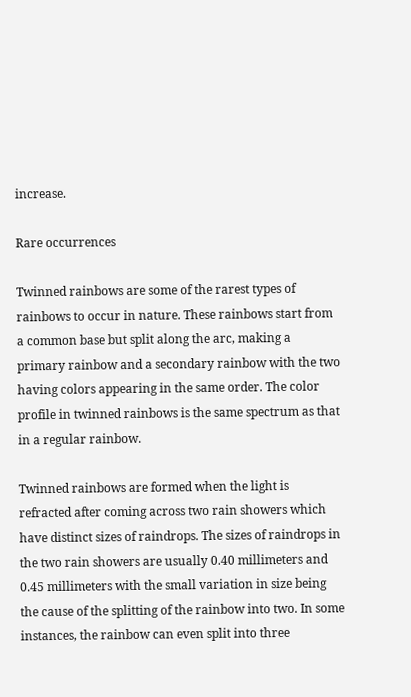increase.

Rare occurrences

Twinned rainbows are some of the rarest types of rainbows to occur in nature. These rainbows start from a common base but split along the arc, making a primary rainbow and a secondary rainbow with the two having colors appearing in the same order. The color profile in twinned rainbows is the same spectrum as that in a regular rainbow.

Twinned rainbows are formed when the light is refracted after coming across two rain showers which have distinct sizes of raindrops. The sizes of raindrops in the two rain showers are usually 0.40 millimeters and 0.45 millimeters with the small variation in size being the cause of the splitting of the rainbow into two. In some instances, the rainbow can even split into three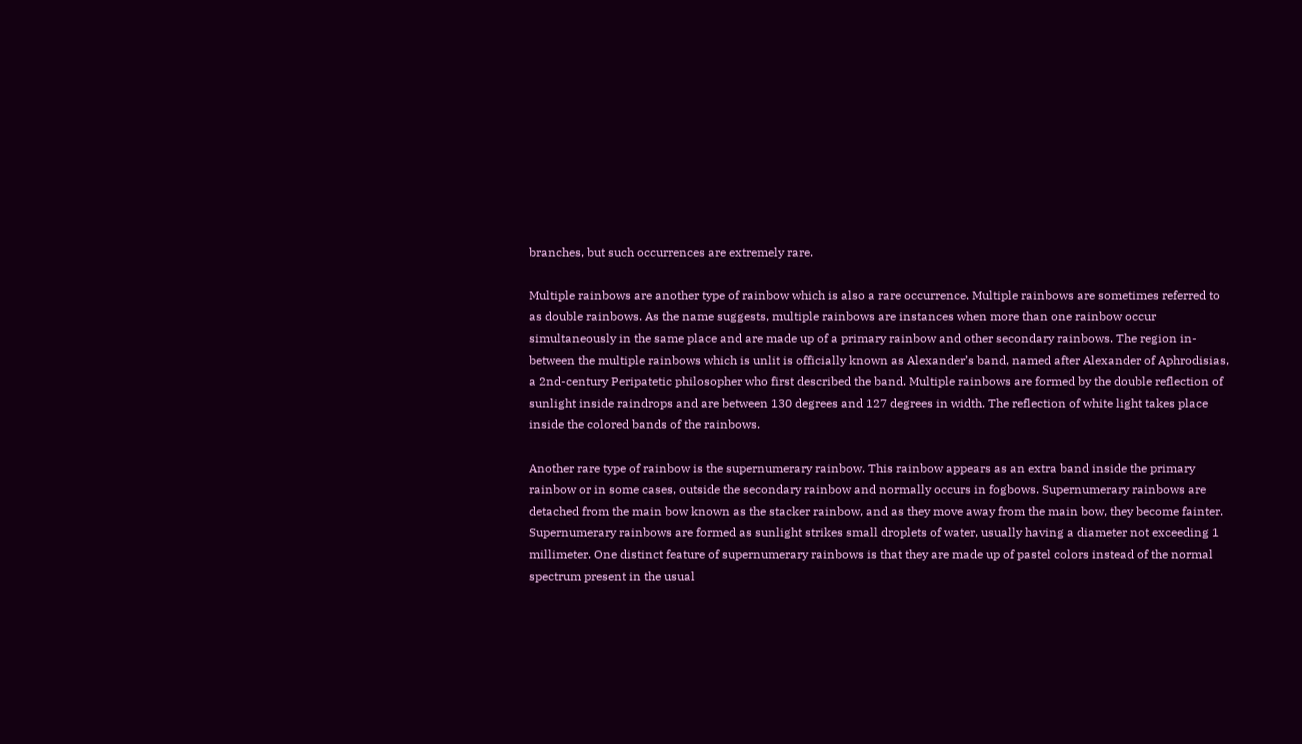branches, but such occurrences are extremely rare.

Multiple rainbows are another type of rainbow which is also a rare occurrence. Multiple rainbows are sometimes referred to as double rainbows. As the name suggests, multiple rainbows are instances when more than one rainbow occur simultaneously in the same place and are made up of a primary rainbow and other secondary rainbows. The region in-between the multiple rainbows which is unlit is officially known as Alexander’s band, named after Alexander of Aphrodisias, a 2nd-century Peripatetic philosopher who first described the band. Multiple rainbows are formed by the double reflection of sunlight inside raindrops and are between 130 degrees and 127 degrees in width. The reflection of white light takes place inside the colored bands of the rainbows.

Another rare type of rainbow is the supernumerary rainbow. This rainbow appears as an extra band inside the primary rainbow or in some cases, outside the secondary rainbow and normally occurs in fogbows. Supernumerary rainbows are detached from the main bow known as the stacker rainbow, and as they move away from the main bow, they become fainter. Supernumerary rainbows are formed as sunlight strikes small droplets of water, usually having a diameter not exceeding 1 millimeter. One distinct feature of supernumerary rainbows is that they are made up of pastel colors instead of the normal spectrum present in the usual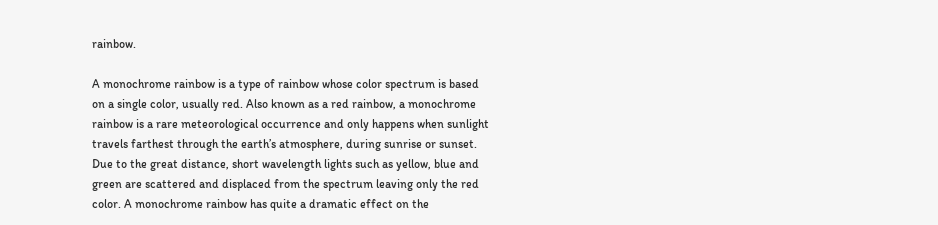rainbow.

A monochrome rainbow is a type of rainbow whose color spectrum is based on a single color, usually red. Also known as a red rainbow, a monochrome rainbow is a rare meteorological occurrence and only happens when sunlight travels farthest through the earth’s atmosphere, during sunrise or sunset. Due to the great distance, short wavelength lights such as yellow, blue and green are scattered and displaced from the spectrum leaving only the red color. A monochrome rainbow has quite a dramatic effect on the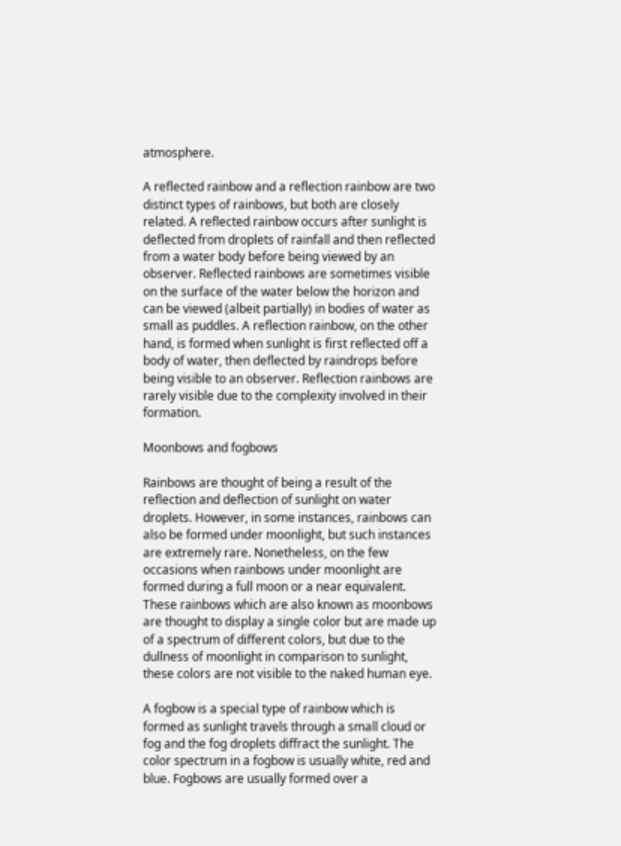atmosphere.

A reflected rainbow and a reflection rainbow are two distinct types of rainbows, but both are closely related. A reflected rainbow occurs after sunlight is deflected from droplets of rainfall and then reflected from a water body before being viewed by an observer. Reflected rainbows are sometimes visible on the surface of the water below the horizon and can be viewed (albeit partially) in bodies of water as small as puddles. A reflection rainbow, on the other hand, is formed when sunlight is first reflected off a body of water, then deflected by raindrops before being visible to an observer. Reflection rainbows are rarely visible due to the complexity involved in their formation.

Moonbows and fogbows

Rainbows are thought of being a result of the reflection and deflection of sunlight on water droplets. However, in some instances, rainbows can also be formed under moonlight, but such instances are extremely rare. Nonetheless, on the few occasions when rainbows under moonlight are formed during a full moon or a near equivalent. These rainbows which are also known as moonbows are thought to display a single color but are made up of a spectrum of different colors, but due to the dullness of moonlight in comparison to sunlight, these colors are not visible to the naked human eye.

A fogbow is a special type of rainbow which is formed as sunlight travels through a small cloud or fog and the fog droplets diffract the sunlight. The color spectrum in a fogbow is usually white, red and blue. Fogbows are usually formed over a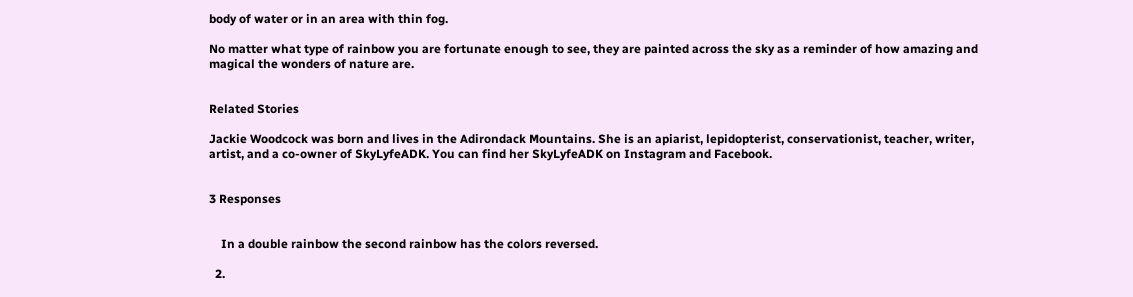body of water or in an area with thin fog.

No matter what type of rainbow you are fortunate enough to see, they are painted across the sky as a reminder of how amazing and magical the wonders of nature are.


Related Stories

Jackie Woodcock was born and lives in the Adirondack Mountains. She is an apiarist, lepidopterist, conservationist, teacher, writer, artist, and a co-owner of SkyLyfeADK. You can find her SkyLyfeADK on Instagram and Facebook.


3 Responses


    In a double rainbow the second rainbow has the colors reversed.

  2.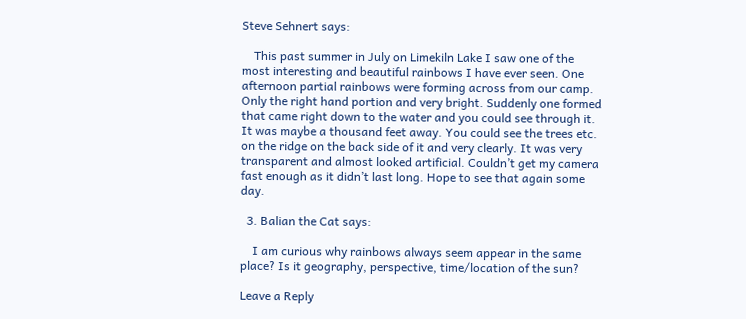Steve Sehnert says:

    This past summer in July on Limekiln Lake I saw one of the most interesting and beautiful rainbows I have ever seen. One afternoon partial rainbows were forming across from our camp. Only the right hand portion and very bright. Suddenly one formed that came right down to the water and you could see through it. It was maybe a thousand feet away. You could see the trees etc. on the ridge on the back side of it and very clearly. It was very transparent and almost looked artificial. Couldn’t get my camera fast enough as it didn’t last long. Hope to see that again some day.

  3. Balian the Cat says:

    I am curious why rainbows always seem appear in the same place? Is it geography, perspective, time/location of the sun?

Leave a Reply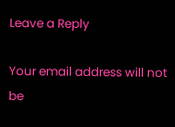Leave a Reply

Your email address will not be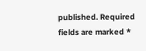published. Required fields are marked *